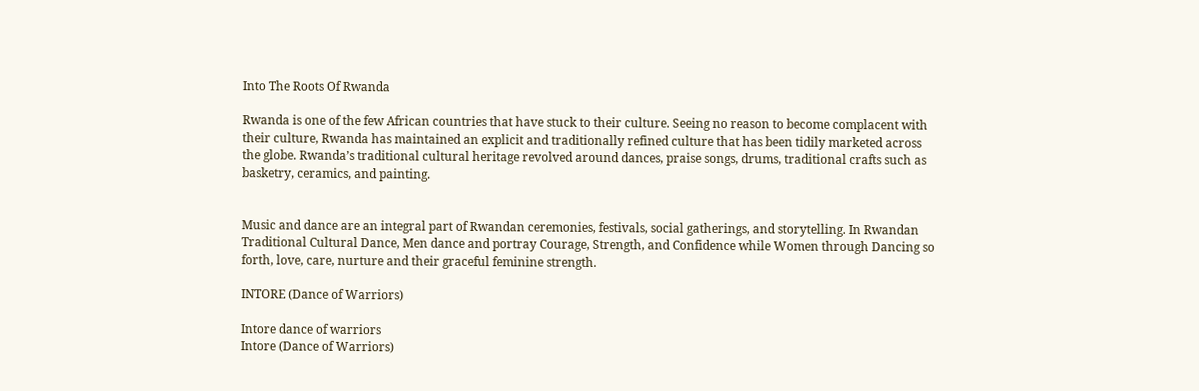Into The Roots Of Rwanda

Rwanda is one of the few African countries that have stuck to their culture. Seeing no reason to become complacent with their culture, Rwanda has maintained an explicit and traditionally refined culture that has been tidily marketed across the globe. Rwanda’s traditional cultural heritage revolved around dances, praise songs, drums, traditional crafts such as basketry, ceramics, and painting.


Music and dance are an integral part of Rwandan ceremonies, festivals, social gatherings, and storytelling. In Rwandan Traditional Cultural Dance, Men dance and portray Courage, Strength, and Confidence while Women through Dancing so forth, love, care, nurture and their graceful feminine strength.

INTORE (Dance of Warriors)

Intore dance of warriors
Intore (Dance of Warriors)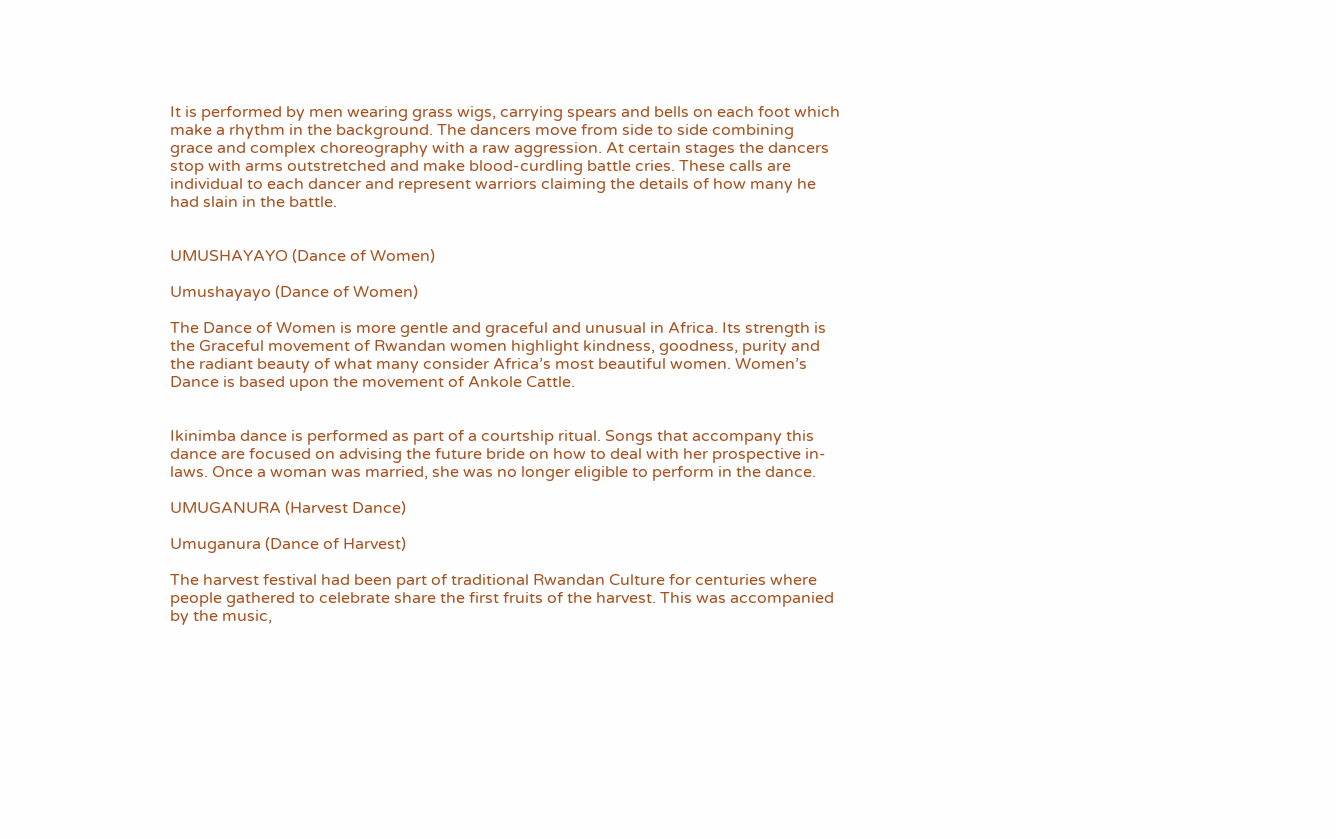It is performed by men wearing grass wigs, carrying spears and bells on each foot which make a rhythm in the background. The dancers move from side to side combining grace and complex choreography with a raw aggression. At certain stages the dancers stop with arms outstretched and make blood-curdling battle cries. These calls are individual to each dancer and represent warriors claiming the details of how many he had slain in the battle.


UMUSHAYAYO (Dance of Women)

Umushayayo (Dance of Women)

The Dance of Women is more gentle and graceful and unusual in Africa. Its strength is the Graceful movement of Rwandan women highlight kindness, goodness, purity and the radiant beauty of what many consider Africa’s most beautiful women. Women’s Dance is based upon the movement of Ankole Cattle.


Ikinimba dance is performed as part of a courtship ritual. Songs that accompany this dance are focused on advising the future bride on how to deal with her prospective in-laws. Once a woman was married, she was no longer eligible to perform in the dance.

UMUGANURA (Harvest Dance)

Umuganura (Dance of Harvest)

The harvest festival had been part of traditional Rwandan Culture for centuries where people gathered to celebrate share the first fruits of the harvest. This was accompanied by the music,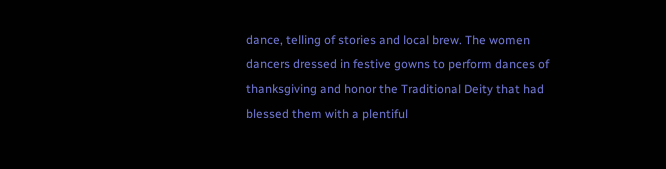dance, telling of stories and local brew. The women dancers dressed in festive gowns to perform dances of thanksgiving and honor the Traditional Deity that had blessed them with a plentiful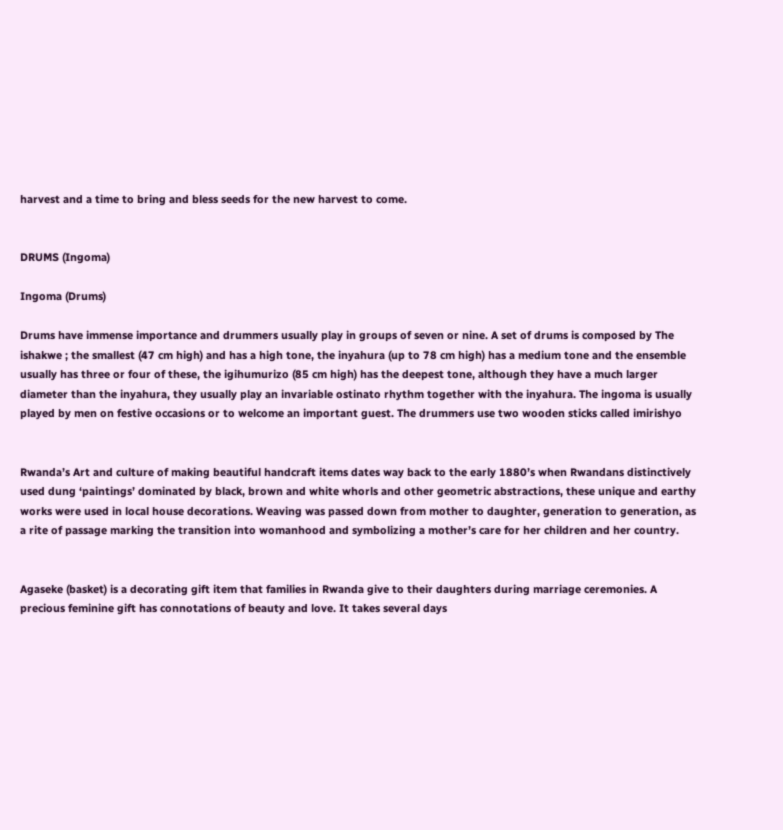harvest and a time to bring and bless seeds for the new harvest to come.


DRUMS (Ingoma)

Ingoma (Drums)

Drums have immense importance and drummers usually play in groups of seven or nine. A set of drums is composed by The ishakwe ; the smallest (47 cm high) and has a high tone, the inyahura (up to 78 cm high) has a medium tone and the ensemble usually has three or four of these, the igihumurizo (85 cm high) has the deepest tone, although they have a much larger diameter than the inyahura, they usually play an invariable ostinato rhythm together with the inyahura. The ingoma is usually played by men on festive occasions or to welcome an important guest. The drummers use two wooden sticks called imirishyo


Rwanda’s Art and culture of making beautiful handcraft items dates way back to the early 1880’s when Rwandans distinctively used dung ‘paintings’ dominated by black, brown and white whorls and other geometric abstractions, these unique and earthy works were used in local house decorations. Weaving was passed down from mother to daughter, generation to generation, as a rite of passage marking the transition into womanhood and symbolizing a mother’s care for her children and her country.


Agaseke (basket) is a decorating gift item that families in Rwanda give to their daughters during marriage ceremonies. A precious feminine gift has connotations of beauty and love. It takes several days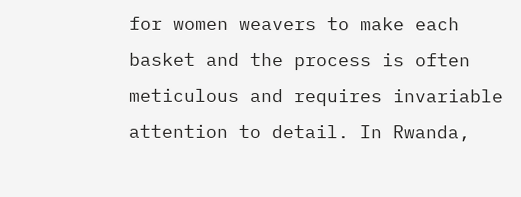for women weavers to make each basket and the process is often meticulous and requires invariable attention to detail. In Rwanda,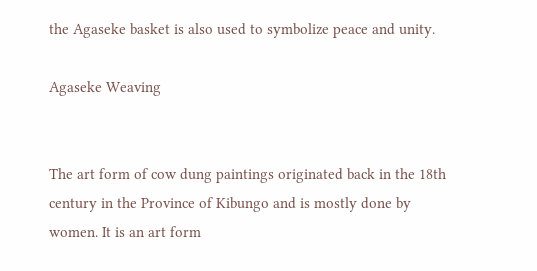the Agaseke basket is also used to symbolize peace and unity.

Agaseke Weaving


The art form of cow dung paintings originated back in the 18th century in the Province of Kibungo and is mostly done by women. It is an art form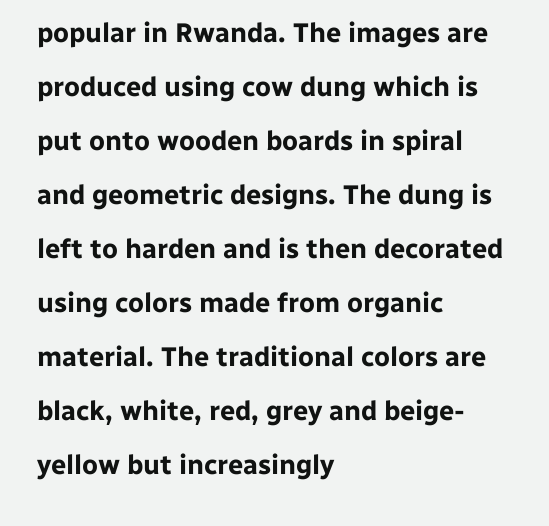popular in Rwanda. The images are produced using cow dung which is put onto wooden boards in spiral and geometric designs. The dung is left to harden and is then decorated using colors made from organic material. The traditional colors are black, white, red, grey and beige-yellow but increasingly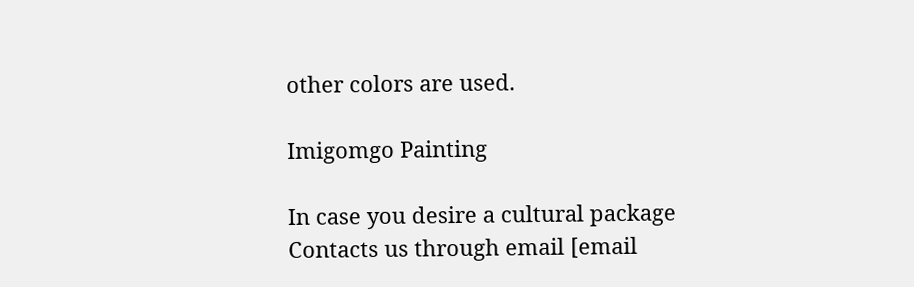other colors are used.

Imigomgo Painting

In case you desire a cultural package
Contacts us through email [email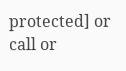protected] or call or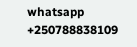whatsapp +250788838109